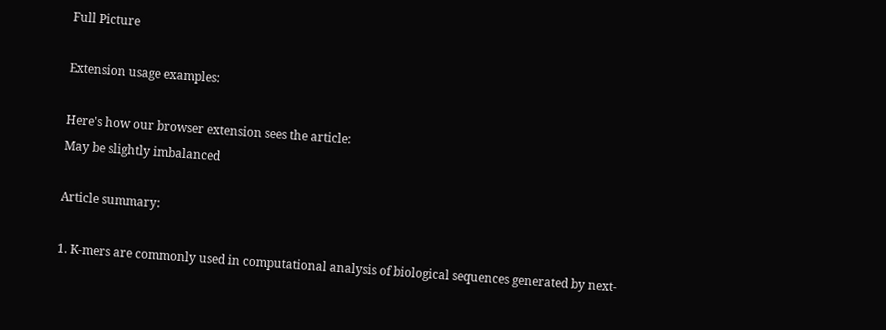Full Picture

Extension usage examples:

Here's how our browser extension sees the article:
May be slightly imbalanced

Article summary:

1. K-mers are commonly used in computational analysis of biological sequences generated by next-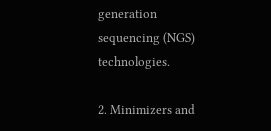generation sequencing (NGS) technologies.

2. Minimizers and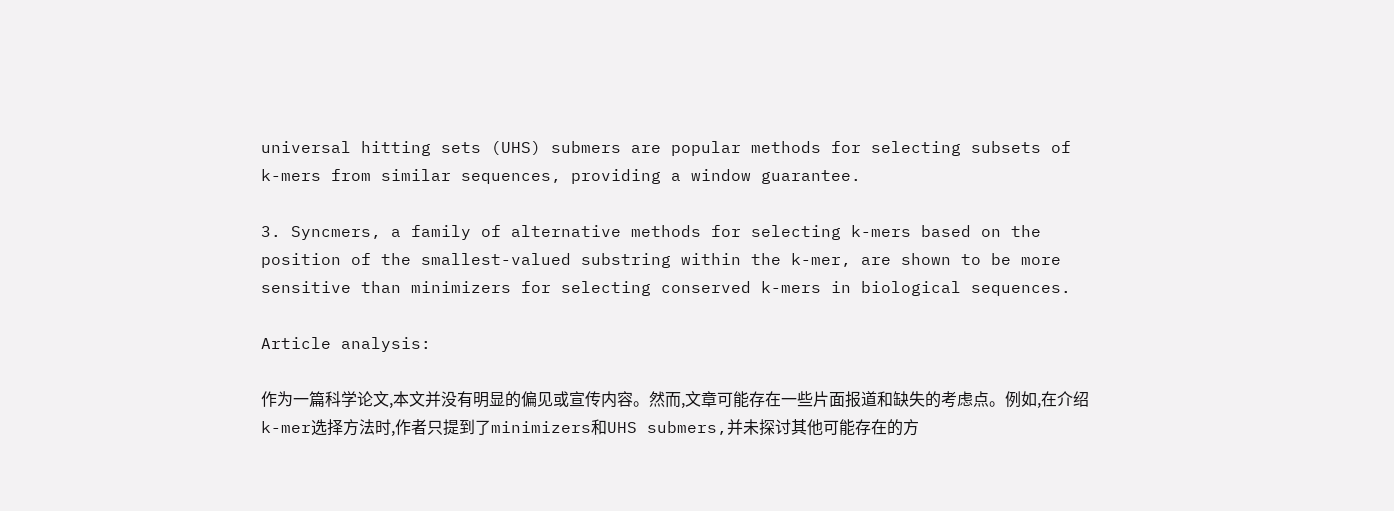universal hitting sets (UHS) submers are popular methods for selecting subsets of k-mers from similar sequences, providing a window guarantee.

3. Syncmers, a family of alternative methods for selecting k-mers based on the position of the smallest-valued substring within the k-mer, are shown to be more sensitive than minimizers for selecting conserved k-mers in biological sequences.

Article analysis:

作为一篇科学论文,本文并没有明显的偏见或宣传内容。然而,文章可能存在一些片面报道和缺失的考虑点。例如,在介绍k-mer选择方法时,作者只提到了minimizers和UHS submers,并未探讨其他可能存在的方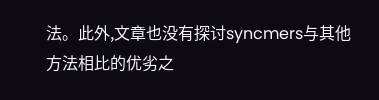法。此外,文章也没有探讨syncmers与其他方法相比的优劣之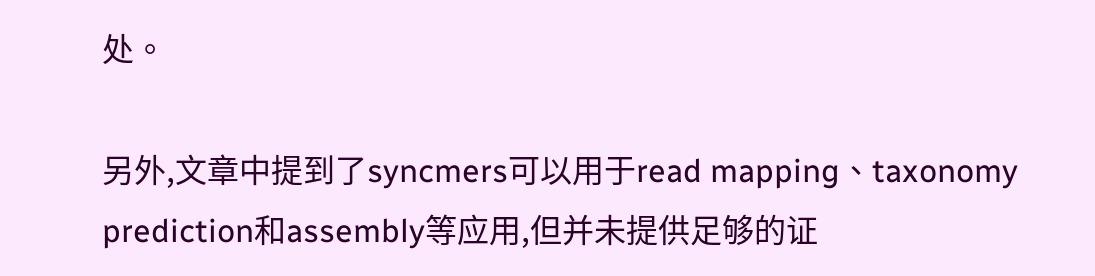处。

另外,文章中提到了syncmers可以用于read mapping、taxonomy prediction和assembly等应用,但并未提供足够的证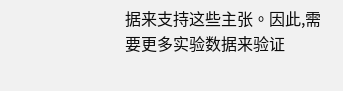据来支持这些主张。因此,需要更多实验数据来验证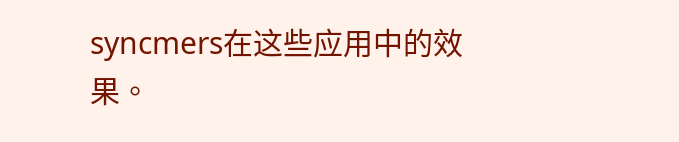syncmers在这些应用中的效果。